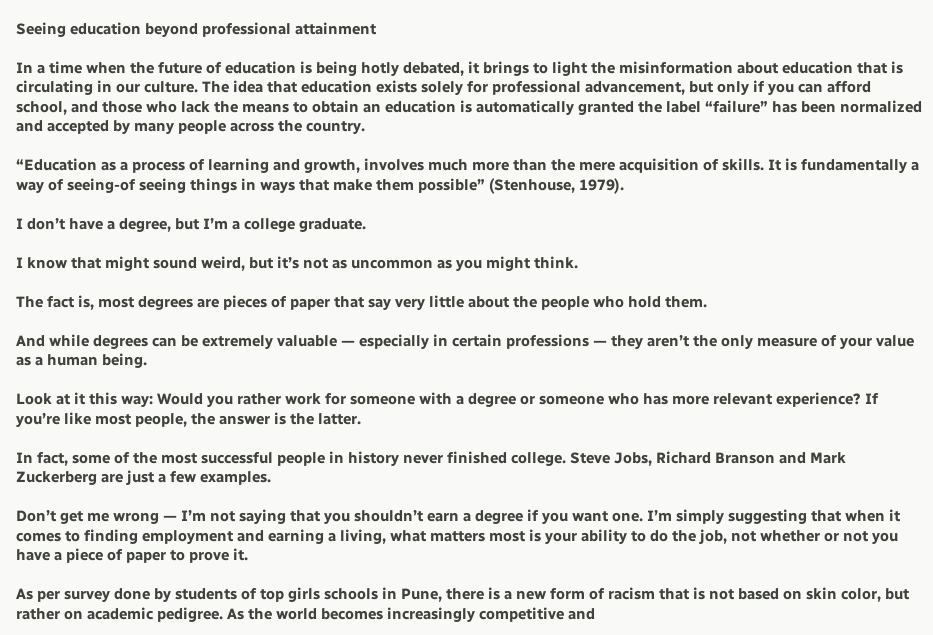Seeing education beyond professional attainment

In a time when the future of education is being hotly debated, it brings to light the misinformation about education that is circulating in our culture. The idea that education exists solely for professional advancement, but only if you can afford school, and those who lack the means to obtain an education is automatically granted the label “failure” has been normalized and accepted by many people across the country.

“Education as a process of learning and growth, involves much more than the mere acquisition of skills. It is fundamentally a way of seeing-of seeing things in ways that make them possible” (Stenhouse, 1979).

I don’t have a degree, but I’m a college graduate.

I know that might sound weird, but it’s not as uncommon as you might think.

The fact is, most degrees are pieces of paper that say very little about the people who hold them.

And while degrees can be extremely valuable — especially in certain professions — they aren’t the only measure of your value as a human being.

Look at it this way: Would you rather work for someone with a degree or someone who has more relevant experience? If you’re like most people, the answer is the latter.

In fact, some of the most successful people in history never finished college. Steve Jobs, Richard Branson and Mark Zuckerberg are just a few examples.

Don’t get me wrong — I’m not saying that you shouldn’t earn a degree if you want one. I’m simply suggesting that when it comes to finding employment and earning a living, what matters most is your ability to do the job, not whether or not you have a piece of paper to prove it.

As per survey done by students of top girls schools in Pune, there is a new form of racism that is not based on skin color, but rather on academic pedigree. As the world becomes increasingly competitive and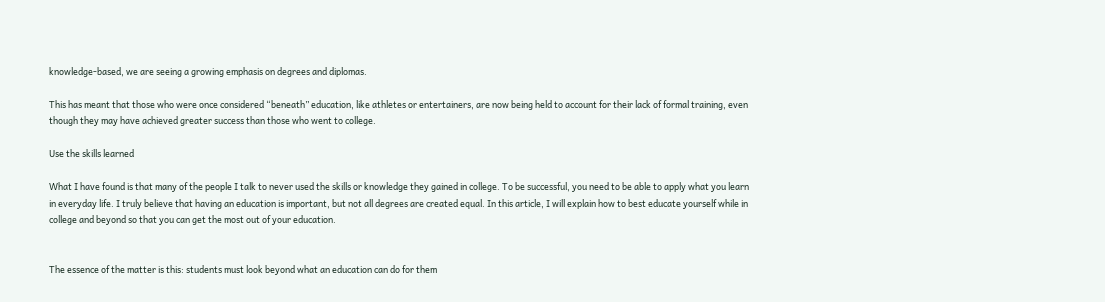knowledge-based, we are seeing a growing emphasis on degrees and diplomas.

This has meant that those who were once considered “beneath” education, like athletes or entertainers, are now being held to account for their lack of formal training, even though they may have achieved greater success than those who went to college.

Use the skills learned

What I have found is that many of the people I talk to never used the skills or knowledge they gained in college. To be successful, you need to be able to apply what you learn in everyday life. I truly believe that having an education is important, but not all degrees are created equal. In this article, I will explain how to best educate yourself while in college and beyond so that you can get the most out of your education.


The essence of the matter is this: students must look beyond what an education can do for them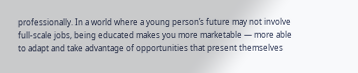professionally. In a world where a young person’s future may not involve full-scale jobs, being educated makes you more marketable — more able to adapt and take advantage of opportunities that present themselves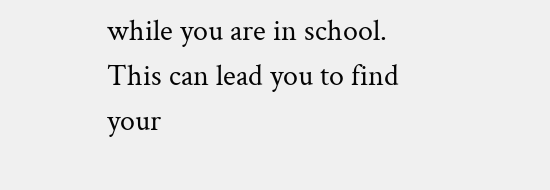while you are in school. This can lead you to find your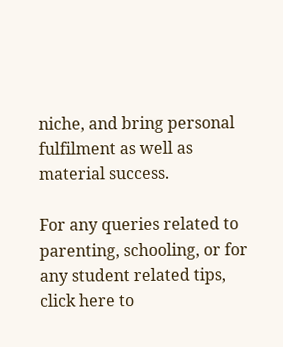niche, and bring personal fulfilment as well as material success.

For any queries related to parenting, schooling, or for any student related tips, click here to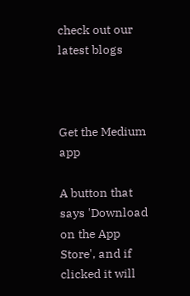check out our latest blogs



Get the Medium app

A button that says 'Download on the App Store', and if clicked it will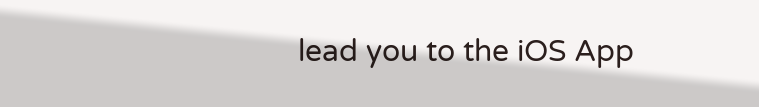lead you to the iOS App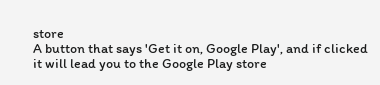store
A button that says 'Get it on, Google Play', and if clicked it will lead you to the Google Play store